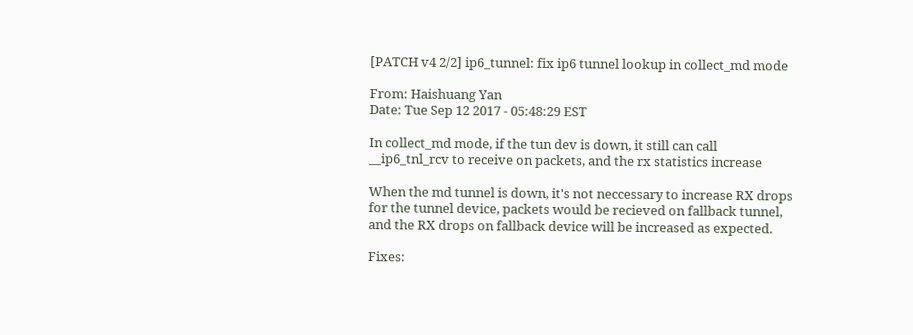[PATCH v4 2/2] ip6_tunnel: fix ip6 tunnel lookup in collect_md mode

From: Haishuang Yan
Date: Tue Sep 12 2017 - 05:48:29 EST

In collect_md mode, if the tun dev is down, it still can call
__ip6_tnl_rcv to receive on packets, and the rx statistics increase

When the md tunnel is down, it's not neccessary to increase RX drops
for the tunnel device, packets would be recieved on fallback tunnel,
and the RX drops on fallback device will be increased as expected.

Fixes: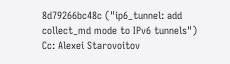8d79266bc48c ("ip6_tunnel: add collect_md mode to IPv6 tunnels")
Cc: Alexei Starovoitov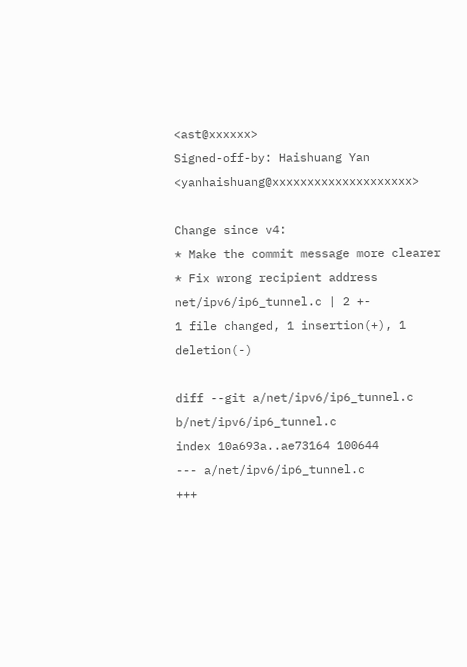<ast@xxxxxx>
Signed-off-by: Haishuang Yan <yanhaishuang@xxxxxxxxxxxxxxxxxxxx>

Change since v4:
* Make the commit message more clearer
* Fix wrong recipient address
net/ipv6/ip6_tunnel.c | 2 +-
1 file changed, 1 insertion(+), 1 deletion(-)

diff --git a/net/ipv6/ip6_tunnel.c b/net/ipv6/ip6_tunnel.c
index 10a693a..ae73164 100644
--- a/net/ipv6/ip6_tunnel.c
+++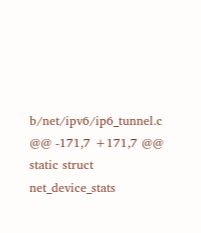b/net/ipv6/ip6_tunnel.c
@@ -171,7 +171,7 @@ static struct net_device_stats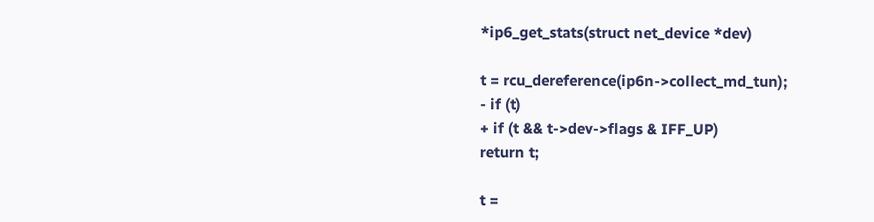*ip6_get_stats(struct net_device *dev)

t = rcu_dereference(ip6n->collect_md_tun);
- if (t)
+ if (t && t->dev->flags & IFF_UP)
return t;

t =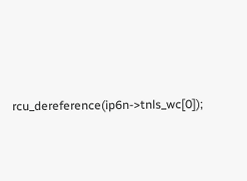rcu_dereference(ip6n->tnls_wc[0]);